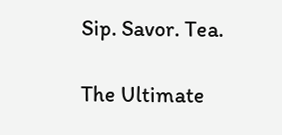Sip. Savor. Tea.

The Ultimate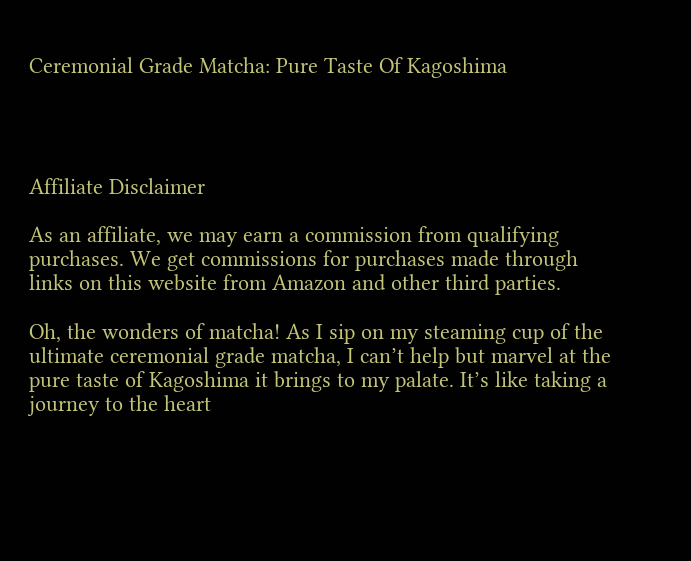Ceremonial Grade Matcha: Pure Taste Of Kagoshima




Affiliate Disclaimer

As an affiliate, we may earn a commission from qualifying purchases. We get commissions for purchases made through links on this website from Amazon and other third parties.

Oh, the wonders of matcha! As I sip on my steaming cup of the ultimate ceremonial grade matcha, I can’t help but marvel at the pure taste of Kagoshima it brings to my palate. It’s like taking a journey to the heart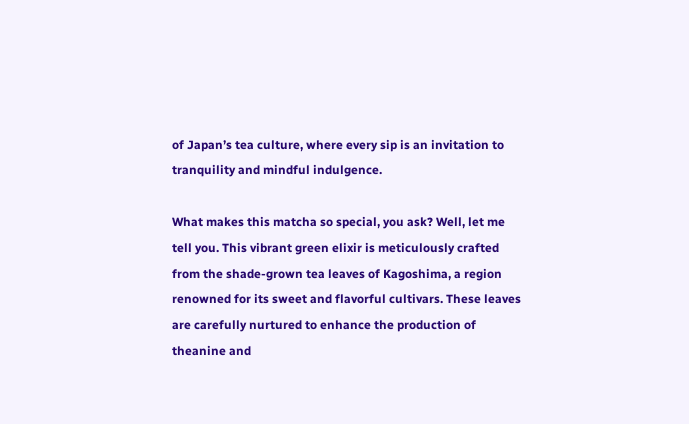of Japan’s tea culture, where every sip is an invitation to tranquility and mindful indulgence.

What makes this matcha so special, you ask? Well, let me tell you. This vibrant green elixir is meticulously crafted from the shade-grown tea leaves of Kagoshima, a region renowned for its sweet and flavorful cultivars. These leaves are carefully nurtured to enhance the production of theanine and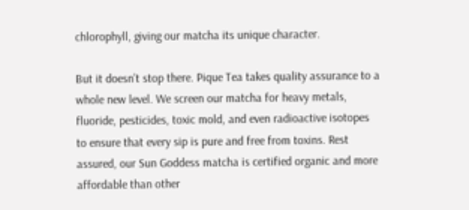chlorophyll, giving our matcha its unique character.

But it doesn’t stop there. Pique Tea takes quality assurance to a whole new level. We screen our matcha for heavy metals, fluoride, pesticides, toxic mold, and even radioactive isotopes to ensure that every sip is pure and free from toxins. Rest assured, our Sun Goddess matcha is certified organic and more affordable than other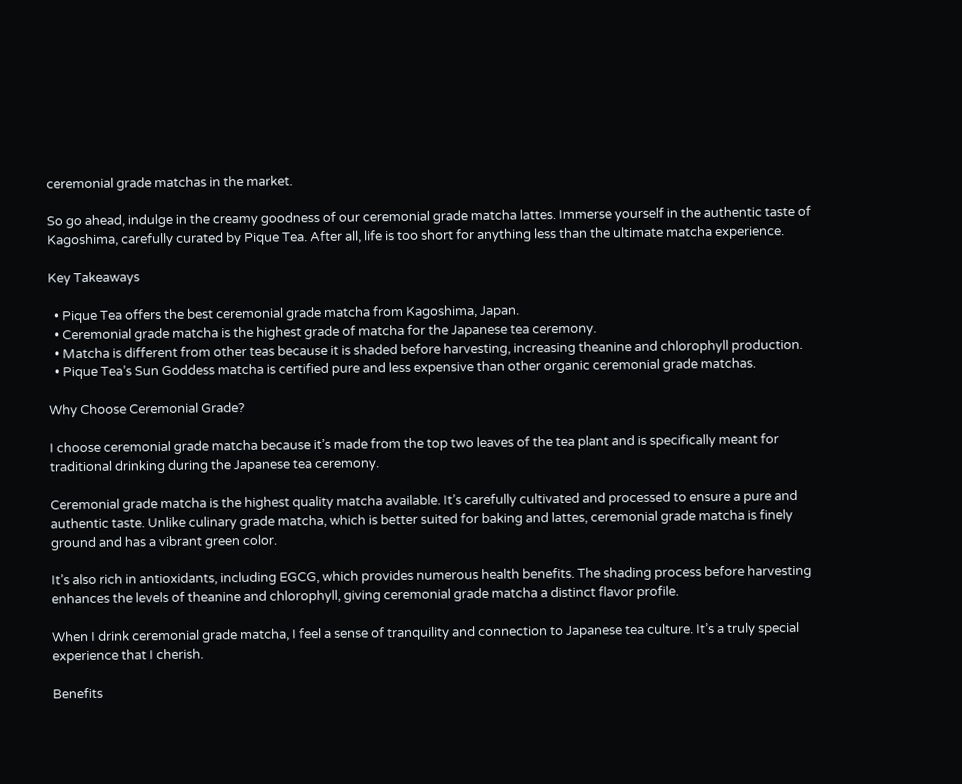ceremonial grade matchas in the market.

So go ahead, indulge in the creamy goodness of our ceremonial grade matcha lattes. Immerse yourself in the authentic taste of Kagoshima, carefully curated by Pique Tea. After all, life is too short for anything less than the ultimate matcha experience.

Key Takeaways

  • Pique Tea offers the best ceremonial grade matcha from Kagoshima, Japan.
  • Ceremonial grade matcha is the highest grade of matcha for the Japanese tea ceremony.
  • Matcha is different from other teas because it is shaded before harvesting, increasing theanine and chlorophyll production.
  • Pique Tea’s Sun Goddess matcha is certified pure and less expensive than other organic ceremonial grade matchas.

Why Choose Ceremonial Grade?

I choose ceremonial grade matcha because it’s made from the top two leaves of the tea plant and is specifically meant for traditional drinking during the Japanese tea ceremony.

Ceremonial grade matcha is the highest quality matcha available. It’s carefully cultivated and processed to ensure a pure and authentic taste. Unlike culinary grade matcha, which is better suited for baking and lattes, ceremonial grade matcha is finely ground and has a vibrant green color.

It’s also rich in antioxidants, including EGCG, which provides numerous health benefits. The shading process before harvesting enhances the levels of theanine and chlorophyll, giving ceremonial grade matcha a distinct flavor profile.

When I drink ceremonial grade matcha, I feel a sense of tranquility and connection to Japanese tea culture. It’s a truly special experience that I cherish.

Benefits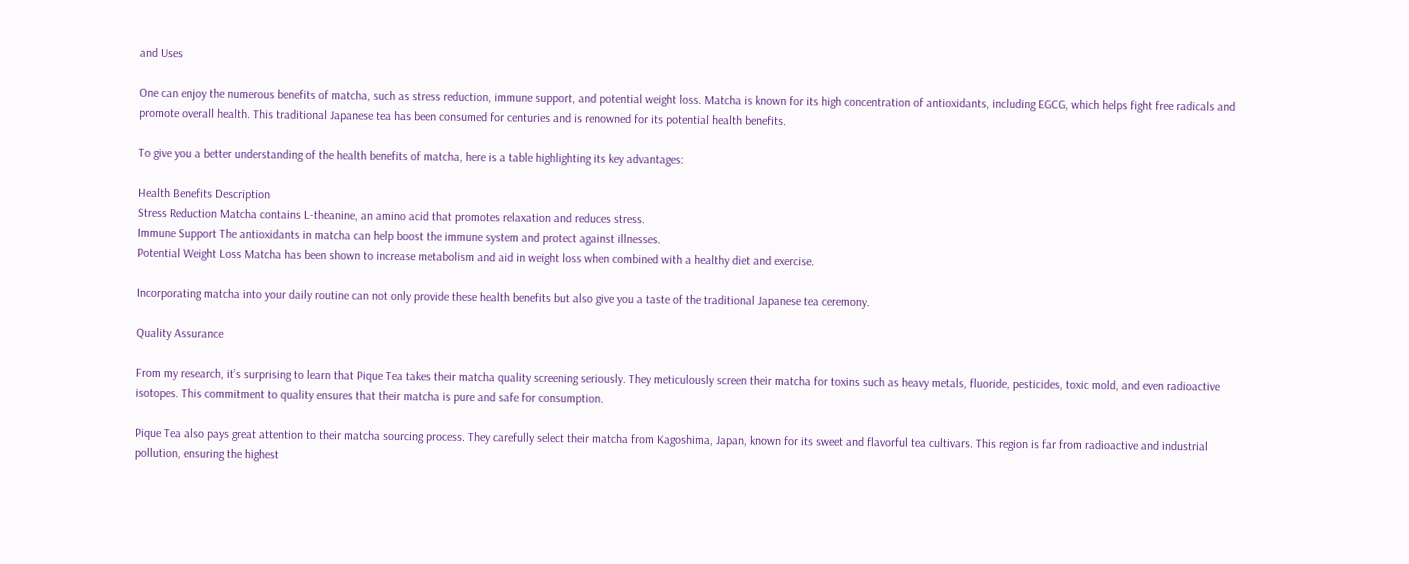and Uses

One can enjoy the numerous benefits of matcha, such as stress reduction, immune support, and potential weight loss. Matcha is known for its high concentration of antioxidants, including EGCG, which helps fight free radicals and promote overall health. This traditional Japanese tea has been consumed for centuries and is renowned for its potential health benefits.

To give you a better understanding of the health benefits of matcha, here is a table highlighting its key advantages:

Health Benefits Description
Stress Reduction Matcha contains L-theanine, an amino acid that promotes relaxation and reduces stress.
Immune Support The antioxidants in matcha can help boost the immune system and protect against illnesses.
Potential Weight Loss Matcha has been shown to increase metabolism and aid in weight loss when combined with a healthy diet and exercise.

Incorporating matcha into your daily routine can not only provide these health benefits but also give you a taste of the traditional Japanese tea ceremony.

Quality Assurance

From my research, it’s surprising to learn that Pique Tea takes their matcha quality screening seriously. They meticulously screen their matcha for toxins such as heavy metals, fluoride, pesticides, toxic mold, and even radioactive isotopes. This commitment to quality ensures that their matcha is pure and safe for consumption.

Pique Tea also pays great attention to their matcha sourcing process. They carefully select their matcha from Kagoshima, Japan, known for its sweet and flavorful tea cultivars. This region is far from radioactive and industrial pollution, ensuring the highest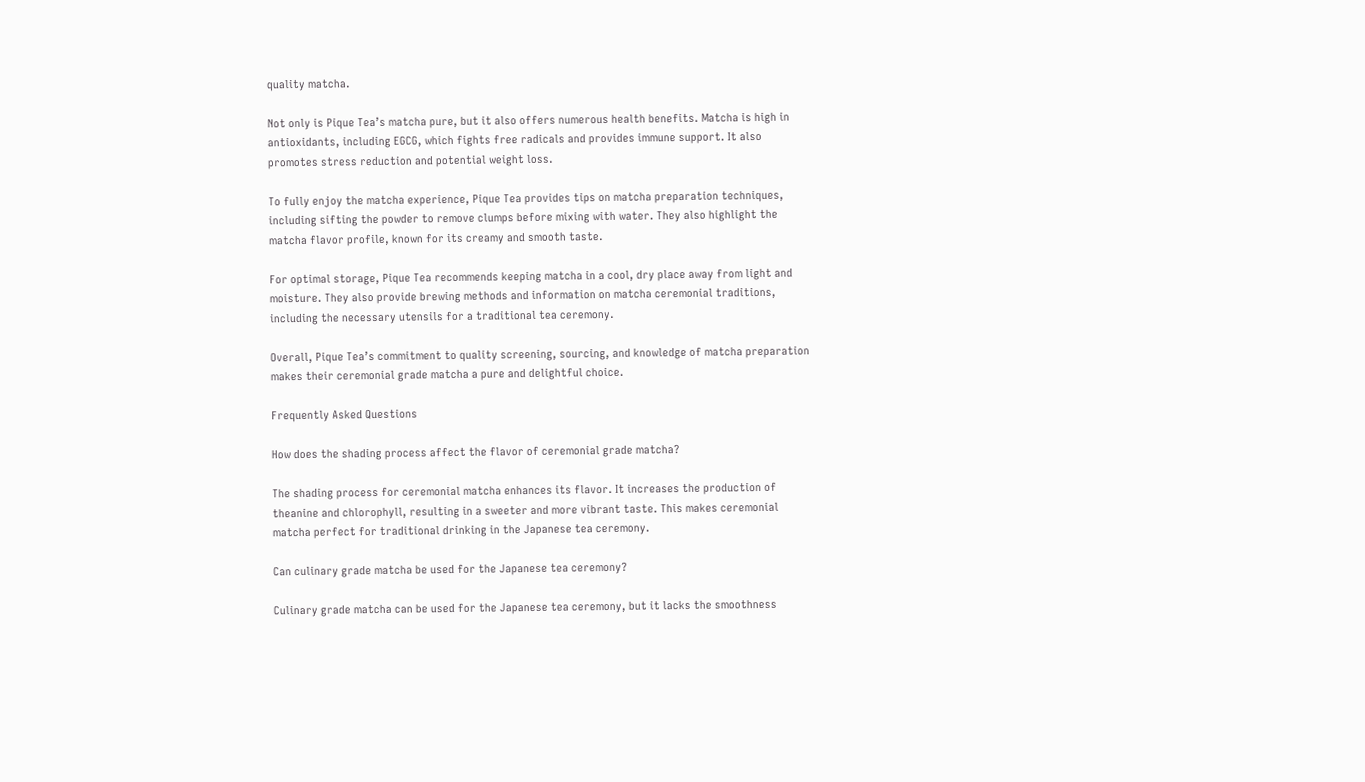quality matcha.

Not only is Pique Tea’s matcha pure, but it also offers numerous health benefits. Matcha is high in antioxidants, including EGCG, which fights free radicals and provides immune support. It also promotes stress reduction and potential weight loss.

To fully enjoy the matcha experience, Pique Tea provides tips on matcha preparation techniques, including sifting the powder to remove clumps before mixing with water. They also highlight the matcha flavor profile, known for its creamy and smooth taste.

For optimal storage, Pique Tea recommends keeping matcha in a cool, dry place away from light and moisture. They also provide brewing methods and information on matcha ceremonial traditions, including the necessary utensils for a traditional tea ceremony.

Overall, Pique Tea’s commitment to quality screening, sourcing, and knowledge of matcha preparation makes their ceremonial grade matcha a pure and delightful choice.

Frequently Asked Questions

How does the shading process affect the flavor of ceremonial grade matcha?

The shading process for ceremonial matcha enhances its flavor. It increases the production of theanine and chlorophyll, resulting in a sweeter and more vibrant taste. This makes ceremonial matcha perfect for traditional drinking in the Japanese tea ceremony.

Can culinary grade matcha be used for the Japanese tea ceremony?

Culinary grade matcha can be used for the Japanese tea ceremony, but it lacks the smoothness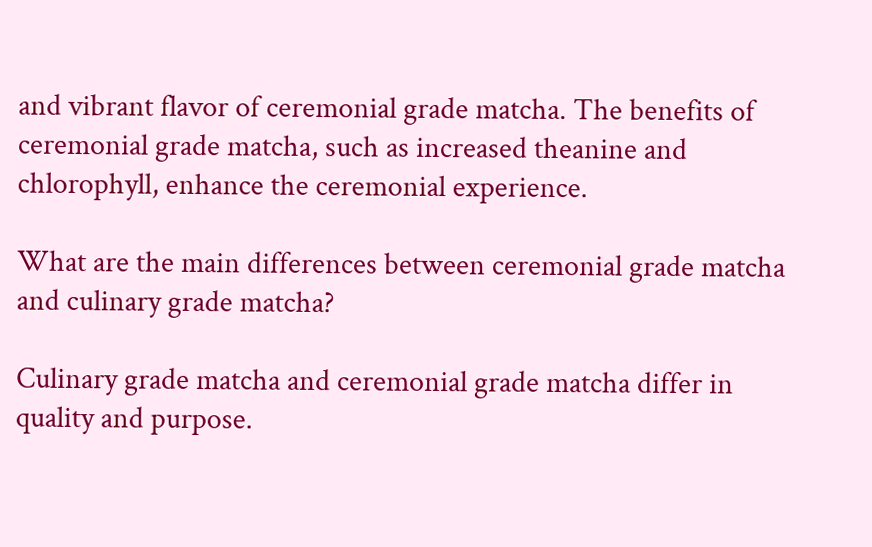and vibrant flavor of ceremonial grade matcha. The benefits of ceremonial grade matcha, such as increased theanine and chlorophyll, enhance the ceremonial experience.

What are the main differences between ceremonial grade matcha and culinary grade matcha?

Culinary grade matcha and ceremonial grade matcha differ in quality and purpose.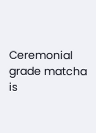Ceremonial grade matcha is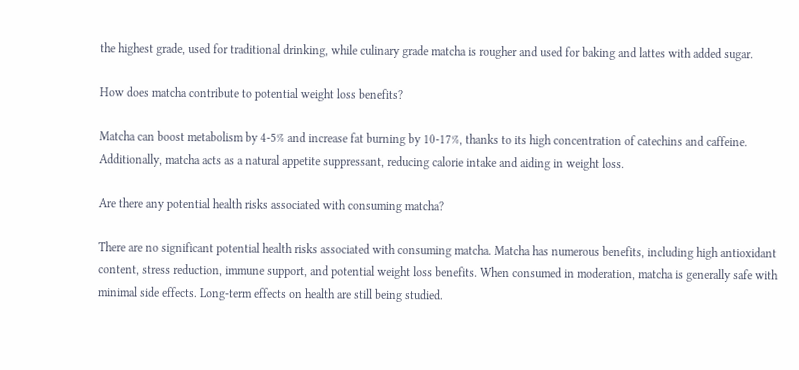the highest grade, used for traditional drinking, while culinary grade matcha is rougher and used for baking and lattes with added sugar.

How does matcha contribute to potential weight loss benefits?

Matcha can boost metabolism by 4-5% and increase fat burning by 10-17%, thanks to its high concentration of catechins and caffeine. Additionally, matcha acts as a natural appetite suppressant, reducing calorie intake and aiding in weight loss.

Are there any potential health risks associated with consuming matcha?

There are no significant potential health risks associated with consuming matcha. Matcha has numerous benefits, including high antioxidant content, stress reduction, immune support, and potential weight loss benefits. When consumed in moderation, matcha is generally safe with minimal side effects. Long-term effects on health are still being studied.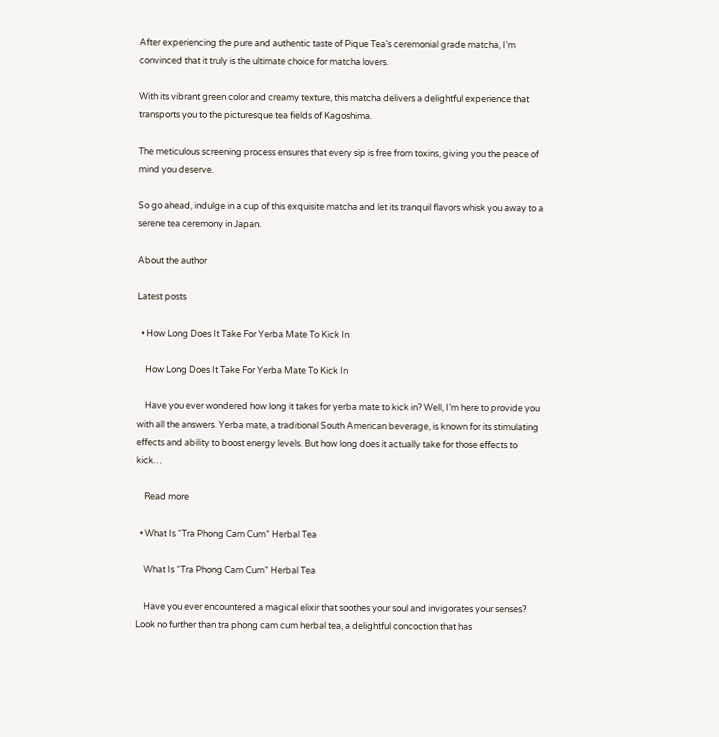After experiencing the pure and authentic taste of Pique Tea’s ceremonial grade matcha, I’m convinced that it truly is the ultimate choice for matcha lovers.

With its vibrant green color and creamy texture, this matcha delivers a delightful experience that transports you to the picturesque tea fields of Kagoshima.

The meticulous screening process ensures that every sip is free from toxins, giving you the peace of mind you deserve.

So go ahead, indulge in a cup of this exquisite matcha and let its tranquil flavors whisk you away to a serene tea ceremony in Japan.

About the author

Latest posts

  • How Long Does It Take For Yerba Mate To Kick In

    How Long Does It Take For Yerba Mate To Kick In

    Have you ever wondered how long it takes for yerba mate to kick in? Well, I’m here to provide you with all the answers. Yerba mate, a traditional South American beverage, is known for its stimulating effects and ability to boost energy levels. But how long does it actually take for those effects to kick…

    Read more

  • What Is “Tra Phong Cam Cum” Herbal Tea

    What Is “Tra Phong Cam Cum” Herbal Tea

    Have you ever encountered a magical elixir that soothes your soul and invigorates your senses? Look no further than tra phong cam cum herbal tea, a delightful concoction that has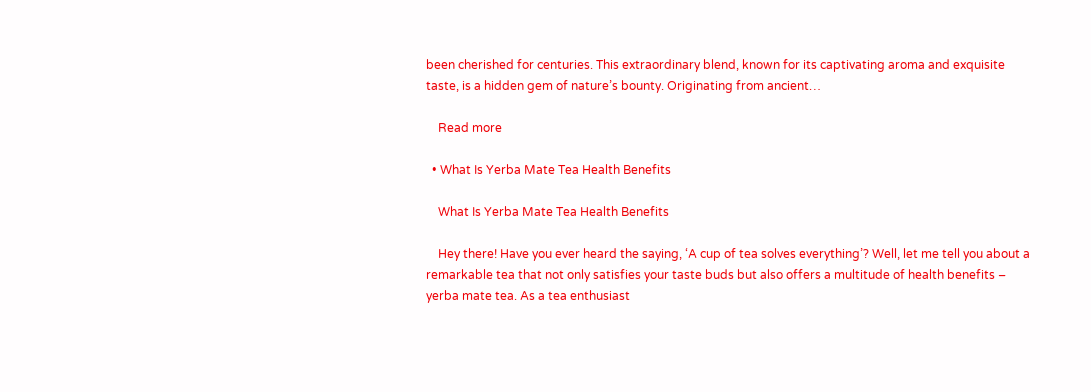been cherished for centuries. This extraordinary blend, known for its captivating aroma and exquisite taste, is a hidden gem of nature’s bounty. Originating from ancient…

    Read more

  • What Is Yerba Mate Tea Health Benefits

    What Is Yerba Mate Tea Health Benefits

    Hey there! Have you ever heard the saying, ‘A cup of tea solves everything’? Well, let me tell you about a remarkable tea that not only satisfies your taste buds but also offers a multitude of health benefits – yerba mate tea. As a tea enthusiast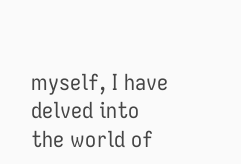myself, I have delved into the world of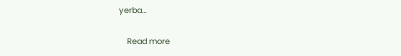yerba…

    Read more